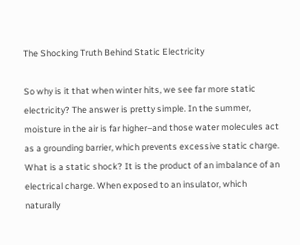The Shocking Truth Behind Static Electricity

So why is it that when winter hits, we see far more static electricity? The answer is pretty simple. In the summer, moisture in the air is far higher–and those water molecules act as a grounding barrier, which prevents excessive static charge. What is a static shock? It is the product of an imbalance of an electrical charge. When exposed to an insulator, which naturally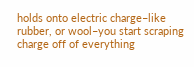holds onto electric charge–like rubber, or wool–you start scraping charge off of everything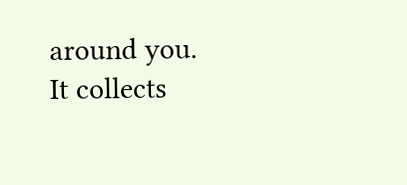around you. It collects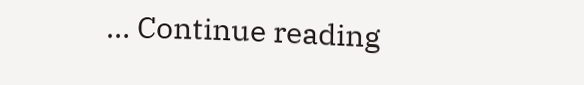… Continue reading